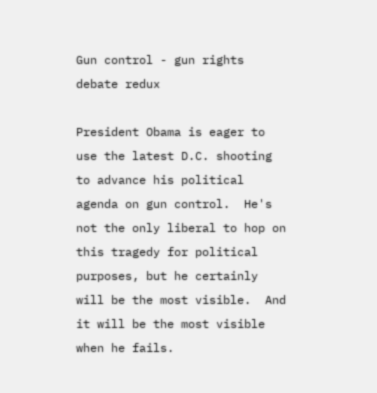Gun control - gun rights debate redux

President Obama is eager to use the latest D.C. shooting to advance his political agenda on gun control.  He's not the only liberal to hop on this tragedy for political purposes, but he certainly will be the most visible.  And it will be the most visible when he fails.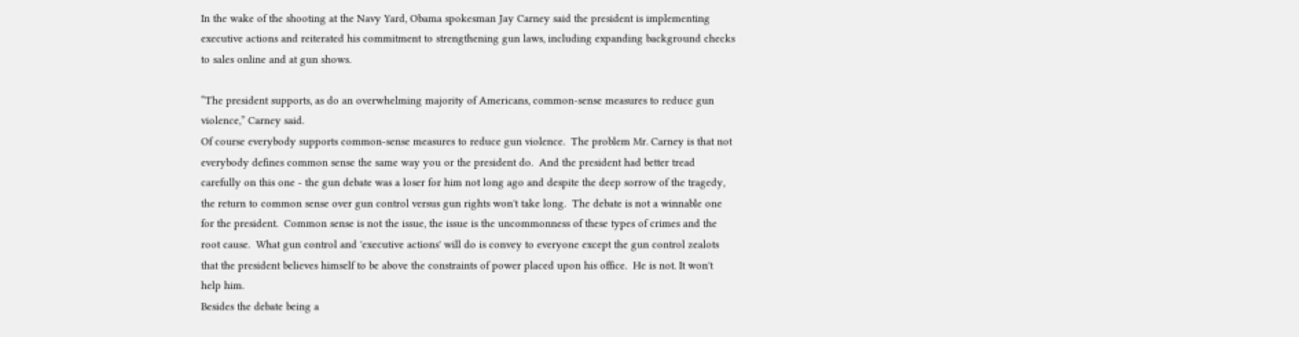In the wake of the shooting at the Navy Yard, Obama spokesman Jay Carney said the president is implementing executive actions and reiterated his commitment to strengthening gun laws, including expanding background checks to sales online and at gun shows.

“The president supports, as do an overwhelming majority of Americans, common-sense measures to reduce gun violence,” Carney said.
Of course everybody supports common-sense measures to reduce gun violence.  The problem Mr. Carney is that not everybody defines common sense the same way you or the president do.  And the president had better tread carefully on this one - the gun debate was a loser for him not long ago and despite the deep sorrow of the tragedy, the return to common sense over gun control versus gun rights won't take long.  The debate is not a winnable one for the president.  Common sense is not the issue, the issue is the uncommonness of these types of crimes and the root cause.  What gun control and 'executive actions' will do is convey to everyone except the gun control zealots that the president believes himself to be above the constraints of power placed upon his office.  He is not. It won't help him.
Besides the debate being a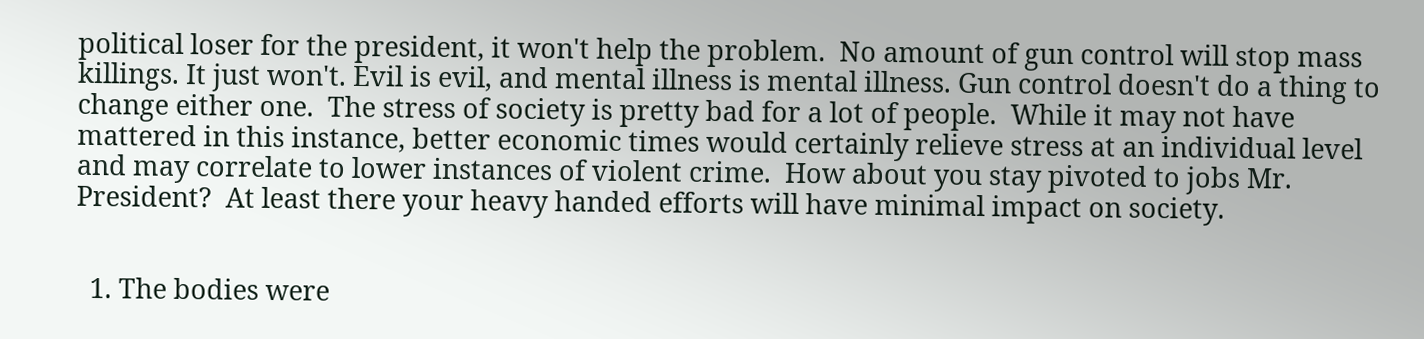political loser for the president, it won't help the problem.  No amount of gun control will stop mass killings. It just won't. Evil is evil, and mental illness is mental illness. Gun control doesn't do a thing to change either one.  The stress of society is pretty bad for a lot of people.  While it may not have mattered in this instance, better economic times would certainly relieve stress at an individual level and may correlate to lower instances of violent crime.  How about you stay pivoted to jobs Mr. President?  At least there your heavy handed efforts will have minimal impact on society.


  1. The bodies were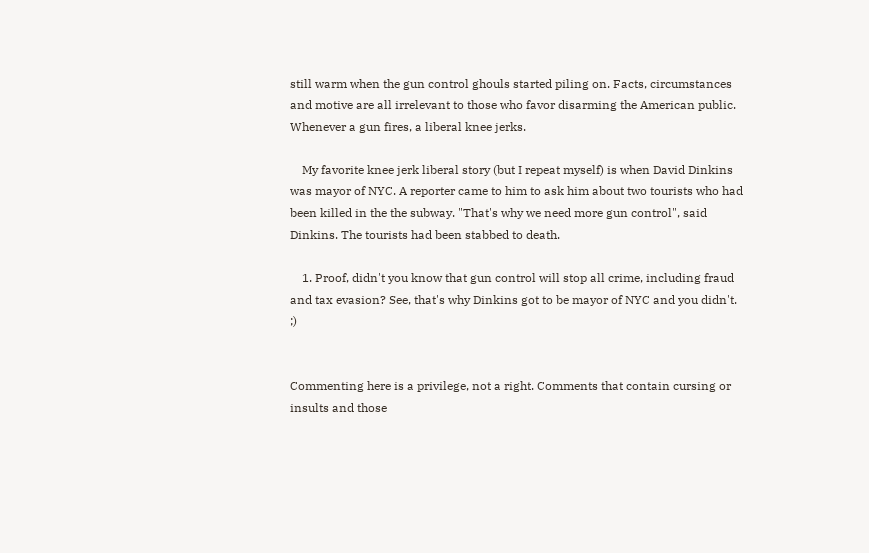still warm when the gun control ghouls started piling on. Facts, circumstances and motive are all irrelevant to those who favor disarming the American public. Whenever a gun fires, a liberal knee jerks.

    My favorite knee jerk liberal story (but I repeat myself) is when David Dinkins was mayor of NYC. A reporter came to him to ask him about two tourists who had been killed in the the subway. "That's why we need more gun control", said Dinkins. The tourists had been stabbed to death.

    1. Proof, didn't you know that gun control will stop all crime, including fraud and tax evasion? See, that's why Dinkins got to be mayor of NYC and you didn't. ;)


Commenting here is a privilege, not a right. Comments that contain cursing or insults and those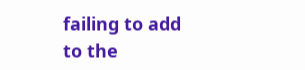failing to add to the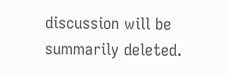discussion will be summarily deleted.